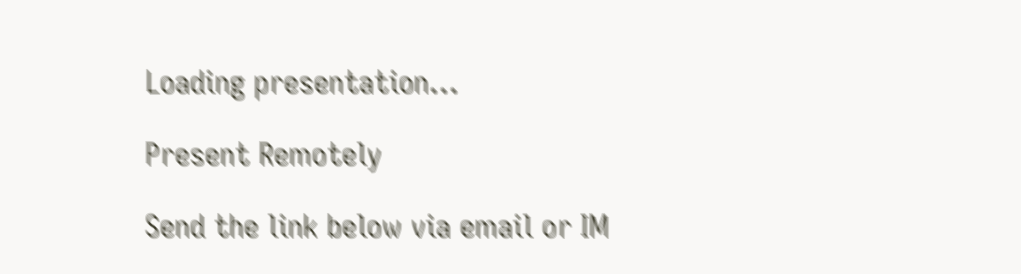Loading presentation...

Present Remotely

Send the link below via email or IM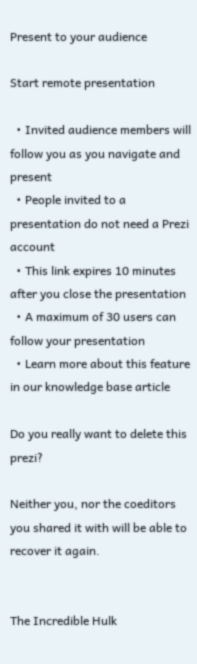Present to your audience

Start remote presentation

  • Invited audience members will follow you as you navigate and present
  • People invited to a presentation do not need a Prezi account
  • This link expires 10 minutes after you close the presentation
  • A maximum of 30 users can follow your presentation
  • Learn more about this feature in our knowledge base article

Do you really want to delete this prezi?

Neither you, nor the coeditors you shared it with will be able to recover it again.


The Incredible Hulk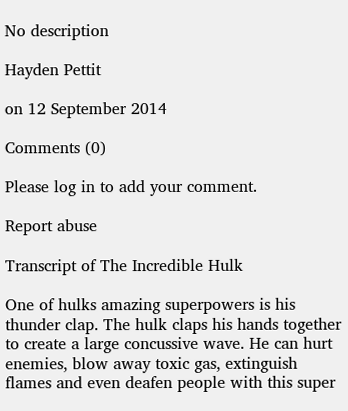No description

Hayden Pettit

on 12 September 2014

Comments (0)

Please log in to add your comment.

Report abuse

Transcript of The Incredible Hulk

One of hulks amazing superpowers is his thunder clap. The hulk claps his hands together to create a large concussive wave. He can hurt enemies, blow away toxic gas, extinguish flames and even deafen people with this super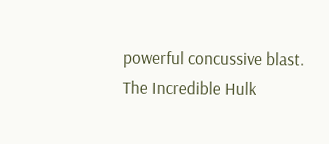powerful concussive blast.
The Incredible Hulk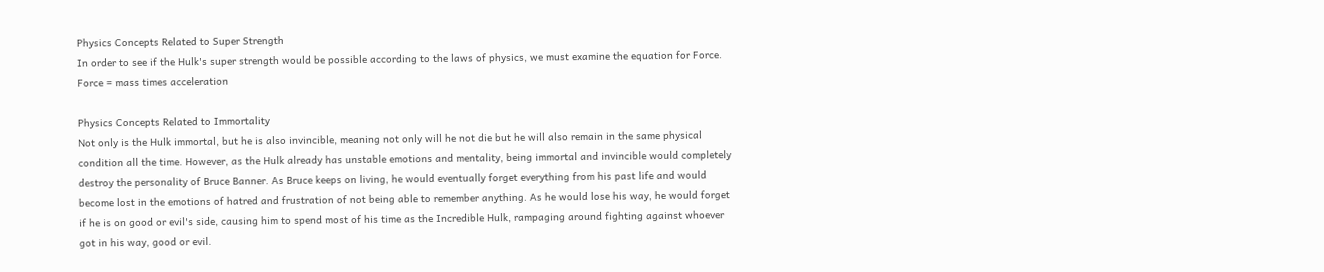Physics Concepts Related to Super Strength
In order to see if the Hulk's super strength would be possible according to the laws of physics, we must examine the equation for Force.
Force = mass times acceleration

Physics Concepts Related to Immortality
Not only is the Hulk immortal, but he is also invincible, meaning not only will he not die but he will also remain in the same physical condition all the time. However, as the Hulk already has unstable emotions and mentality, being immortal and invincible would completely destroy the personality of Bruce Banner. As Bruce keeps on living, he would eventually forget everything from his past life and would become lost in the emotions of hatred and frustration of not being able to remember anything. As he would lose his way, he would forget if he is on good or evil's side, causing him to spend most of his time as the Incredible Hulk, rampaging around fighting against whoever got in his way, good or evil.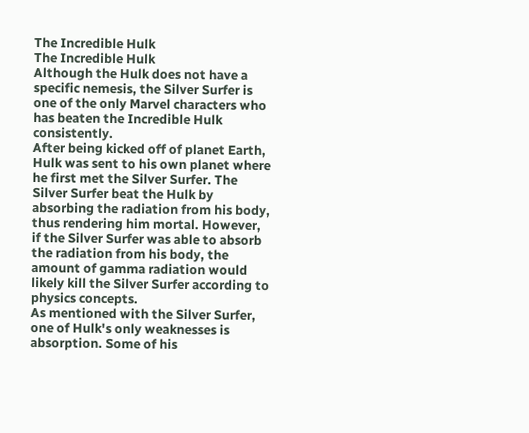The Incredible Hulk
The Incredible Hulk
Although the Hulk does not have a specific nemesis, the Silver Surfer is one of the only Marvel characters who has beaten the Incredible Hulk consistently.
After being kicked off of planet Earth, Hulk was sent to his own planet where he first met the Silver Surfer. The Silver Surfer beat the Hulk by absorbing the radiation from his body, thus rendering him mortal. However, if the Silver Surfer was able to absorb the radiation from his body, the amount of gamma radiation would likely kill the Silver Surfer according to physics concepts.
As mentioned with the Silver Surfer, one of Hulk's only weaknesses is absorption. Some of his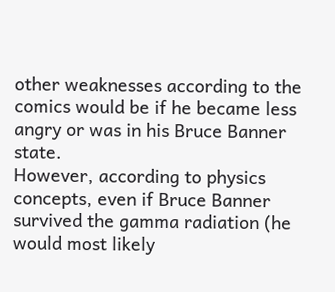other weaknesses according to the comics would be if he became less angry or was in his Bruce Banner state.
However, according to physics concepts, even if Bruce Banner survived the gamma radiation (he would most likely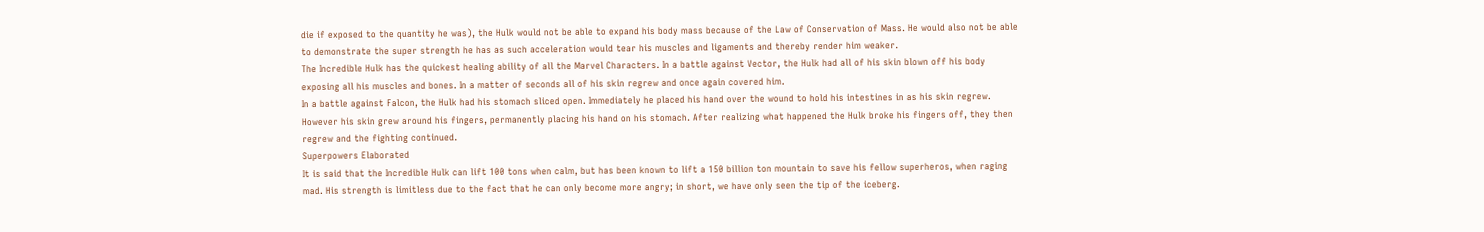die if exposed to the quantity he was), the Hulk would not be able to expand his body mass because of the Law of Conservation of Mass. He would also not be able to demonstrate the super strength he has as such acceleration would tear his muscles and ligaments and thereby render him weaker.
The Incredible Hulk has the quickest healing ability of all the Marvel Characters. In a battle against Vector, the Hulk had all of his skin blown off his body exposing all his muscles and bones. In a matter of seconds all of his skin regrew and once again covered him.
In a battle against Falcon, the Hulk had his stomach sliced open. Immediately he placed his hand over the wound to hold his intestines in as his skin regrew. However his skin grew around his fingers, permanently placing his hand on his stomach. After realizing what happened the Hulk broke his fingers off, they then regrew and the fighting continued.
Superpowers Elaborated
It is said that the Incredible Hulk can lift 100 tons when calm, but has been known to lift a 150 billion ton mountain to save his fellow superheros, when raging mad. His strength is limitless due to the fact that he can only become more angry; in short, we have only seen the tip of the iceberg.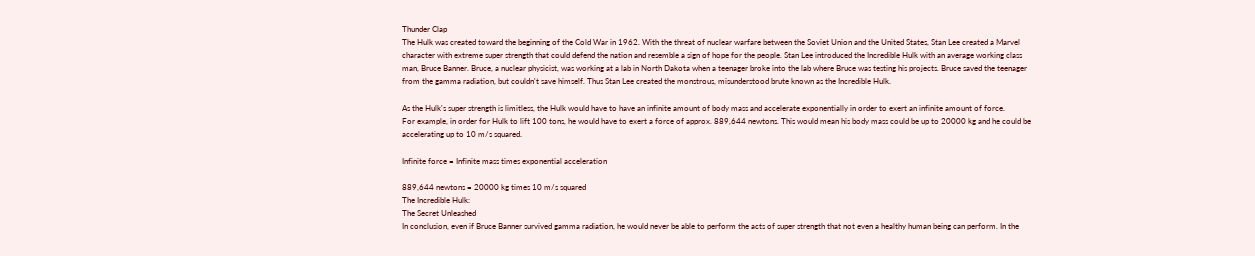Thunder Clap
The Hulk was created toward the beginning of the Cold War in 1962. With the threat of nuclear warfare between the Soviet Union and the United States, Stan Lee created a Marvel character with extreme super strength that could defend the nation and resemble a sign of hope for the people. Stan Lee introduced the Incredible Hulk with an average working class man, Bruce Banner. Bruce, a nuclear physicist, was working at a lab in North Dakota when a teenager broke into the lab where Bruce was testing his projects. Bruce saved the teenager from the gamma radiation, but couldn't save himself. Thus Stan Lee created the monstrous, misunderstood brute known as the Incredible Hulk.

As the Hulk's super strength is limitless, the Hulk would have to have an infinite amount of body mass and accelerate exponentially in order to exert an infinite amount of force.
For example, in order for Hulk to lift 100 tons, he would have to exert a force of approx. 889,644 newtons. This would mean his body mass could be up to 20000 kg and he could be accelerating up to 10 m/s squared.

Infinite force = Infinite mass times exponential acceleration

889,644 newtons = 20000 kg times 10 m/s squared
The Incredible Hulk:
The Secret Unleashed
In conclusion, even if Bruce Banner survived gamma radiation, he would never be able to perform the acts of super strength that not even a healthy human being can perform. In the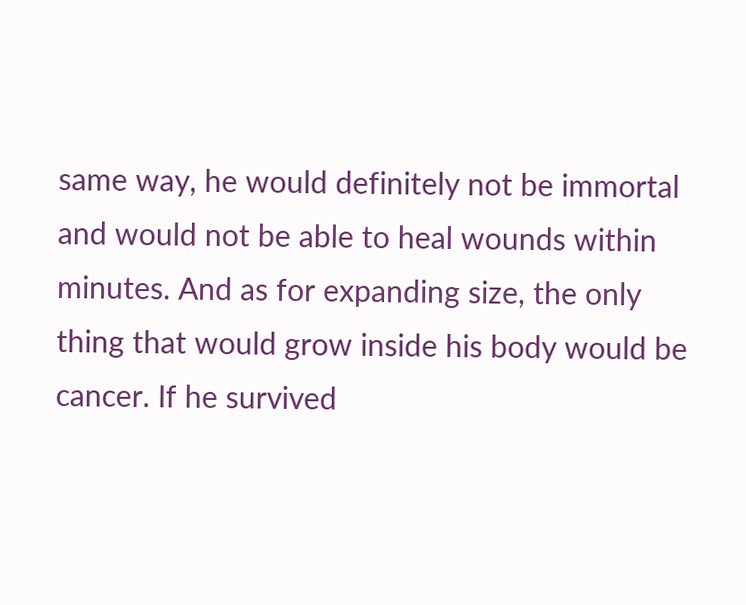same way, he would definitely not be immortal and would not be able to heal wounds within minutes. And as for expanding size, the only thing that would grow inside his body would be cancer. If he survived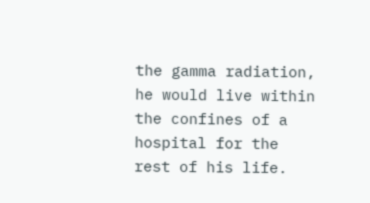the gamma radiation, he would live within the confines of a hospital for the rest of his life.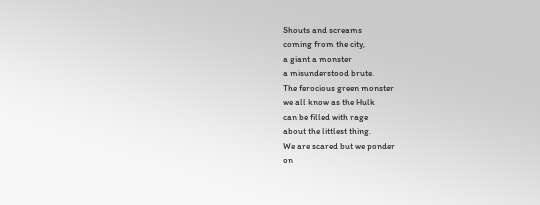Shouts and screams
coming from the city,
a giant a monster
a misunderstood brute.
The ferocious green monster
we all know as the Hulk
can be filled with rage
about the littlest thing.
We are scared but we ponder
on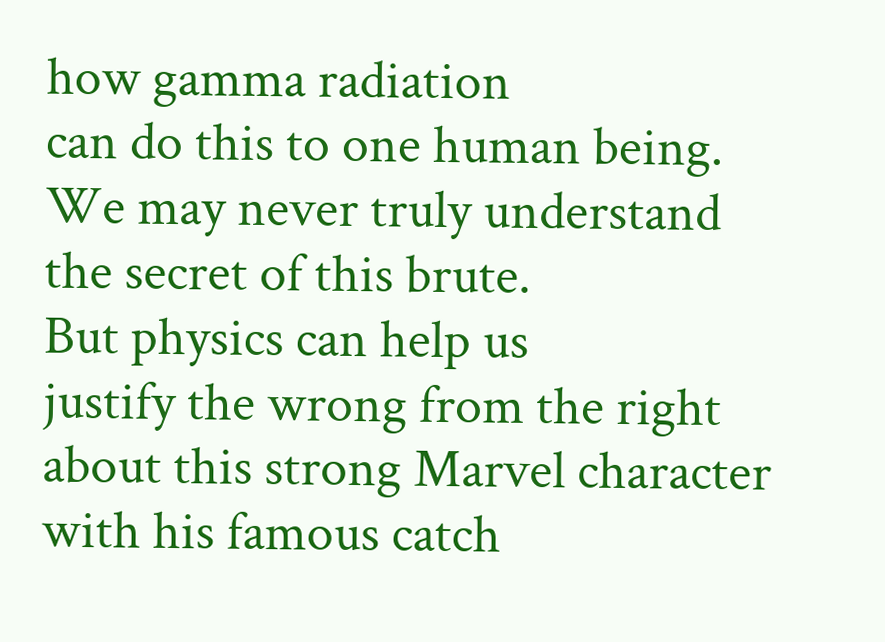how gamma radiation
can do this to one human being.
We may never truly understand
the secret of this brute.
But physics can help us
justify the wrong from the right
about this strong Marvel character
with his famous catch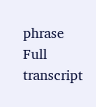phrase
Full transcript